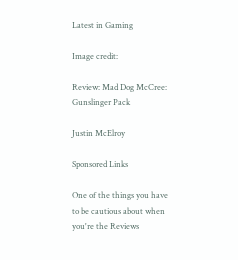Latest in Gaming

Image credit:

Review: Mad Dog McCree: Gunslinger Pack

Justin McElroy

Sponsored Links

One of the things you have to be cautious about when you're the Reviews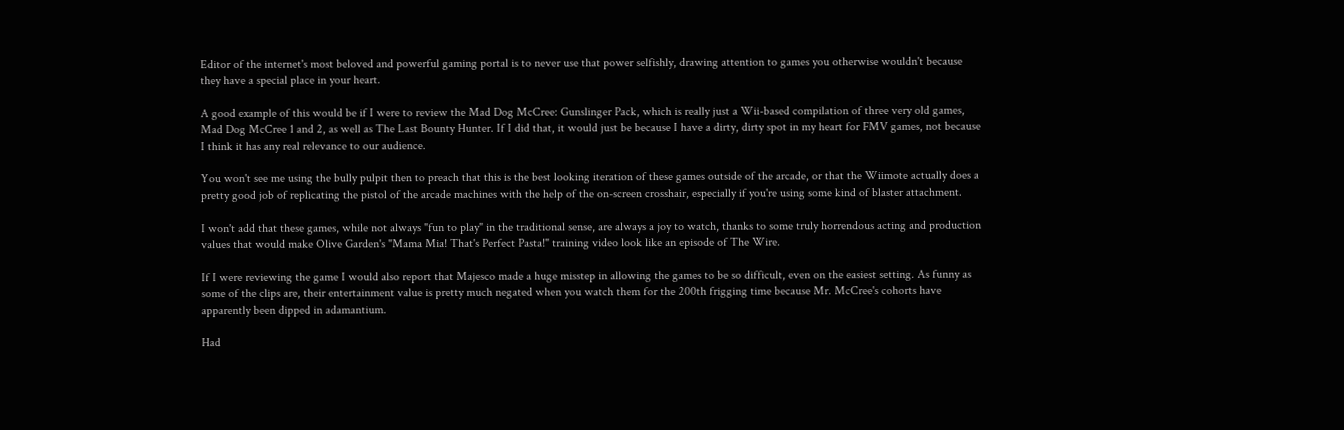Editor of the internet's most beloved and powerful gaming portal is to never use that power selfishly, drawing attention to games you otherwise wouldn't because they have a special place in your heart.

A good example of this would be if I were to review the Mad Dog McCree: Gunslinger Pack, which is really just a Wii-based compilation of three very old games, Mad Dog McCree 1 and 2, as well as The Last Bounty Hunter. If I did that, it would just be because I have a dirty, dirty spot in my heart for FMV games, not because I think it has any real relevance to our audience.

You won't see me using the bully pulpit then to preach that this is the best looking iteration of these games outside of the arcade, or that the Wiimote actually does a pretty good job of replicating the pistol of the arcade machines with the help of the on-screen crosshair, especially if you're using some kind of blaster attachment.

I won't add that these games, while not always "fun to play" in the traditional sense, are always a joy to watch, thanks to some truly horrendous acting and production values that would make Olive Garden's "Mama Mia! That's Perfect Pasta!" training video look like an episode of The Wire.

If I were reviewing the game I would also report that Majesco made a huge misstep in allowing the games to be so difficult, even on the easiest setting. As funny as some of the clips are, their entertainment value is pretty much negated when you watch them for the 200th frigging time because Mr. McCree's cohorts have apparently been dipped in adamantium.

Had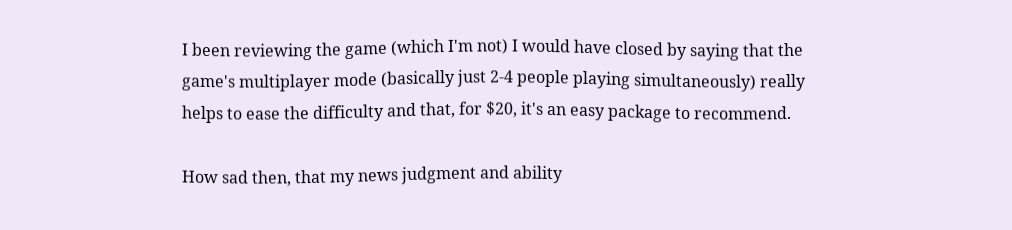I been reviewing the game (which I'm not) I would have closed by saying that the game's multiplayer mode (basically just 2-4 people playing simultaneously) really helps to ease the difficulty and that, for $20, it's an easy package to recommend.

How sad then, that my news judgment and ability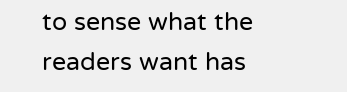to sense what the readers want has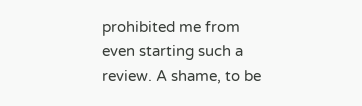prohibited me from even starting such a review. A shame, to be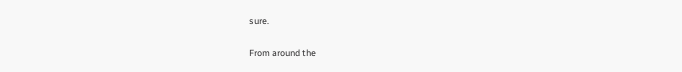sure.

From around the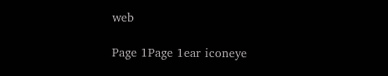web

Page 1Page 1ear iconeye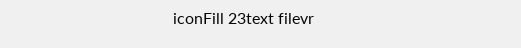iconFill 23text filevr